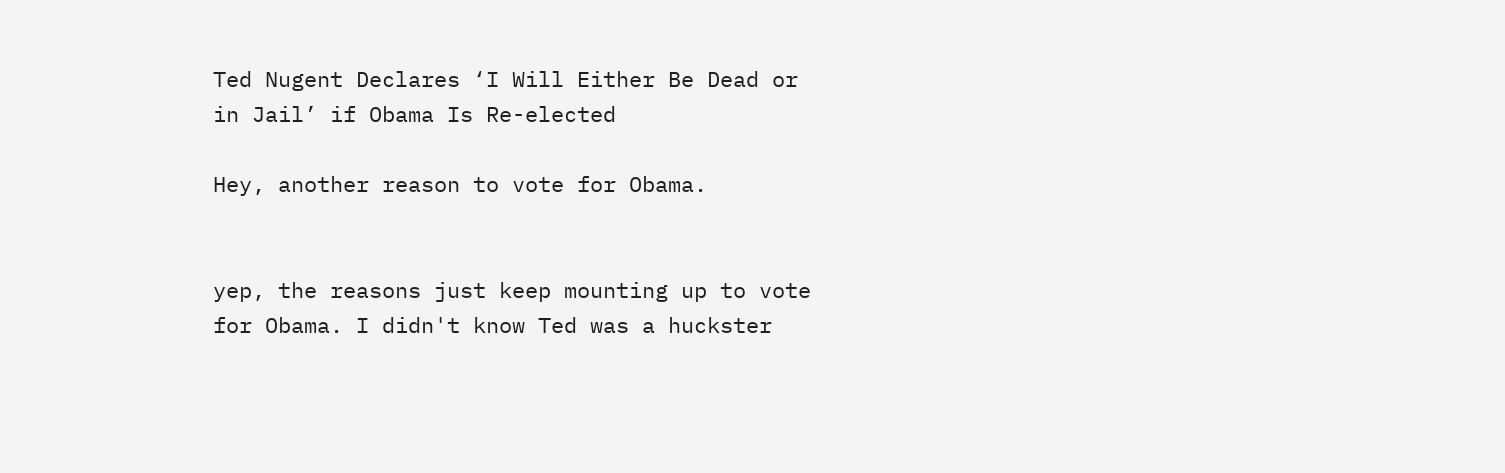Ted Nugent Declares ‘I Will Either Be Dead or in Jail’ if Obama Is Re-elected

Hey, another reason to vote for Obama.


yep, the reasons just keep mounting up to vote for Obama. I didn't know Ted was a huckster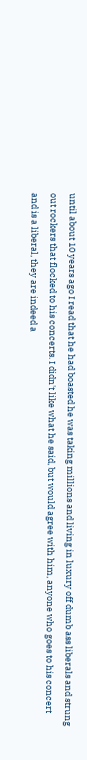until about 10 years ago I read that he had boasted he was taking millions and living in luxury off dumb ass liberals and strung out rockers that flocked to his concerts. I didn't like what he said, but would agree with him, anyone who goes to his concert and is a liberal, they are indeed a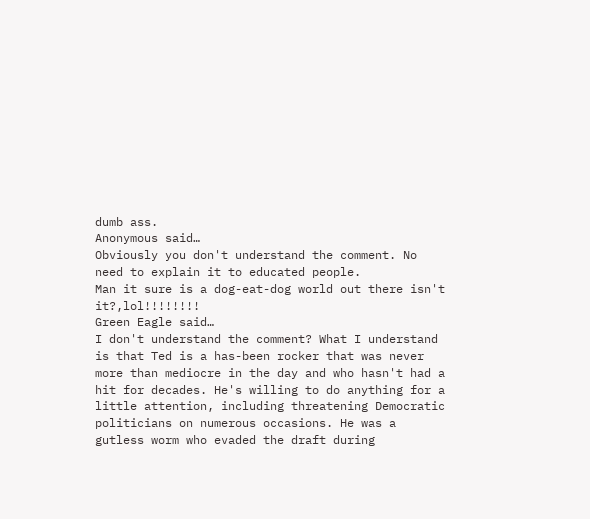dumb ass.
Anonymous said…
Obviously you don't understand the comment. No need to explain it to educated people.
Man it sure is a dog-eat-dog world out there isn't it?,lol!!!!!!!!
Green Eagle said…
I don't understand the comment? What I understand is that Ted is a has-been rocker that was never more than mediocre in the day and who hasn't had a hit for decades. He's willing to do anything for a little attention, including threatening Democratic politicians on numerous occasions. He was a gutless worm who evaded the draft during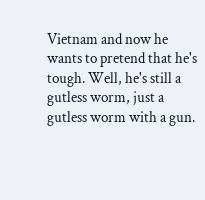Vietnam and now he wants to pretend that he's tough. Well, he's still a gutless worm, just a gutless worm with a gun.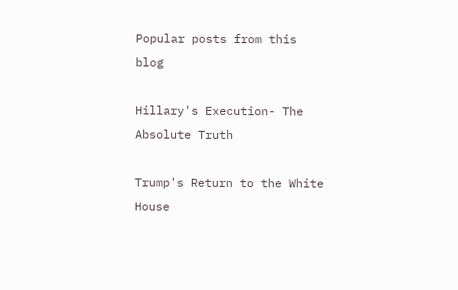Popular posts from this blog

Hillary's Execution- The Absolute Truth

Trump's Return to the White House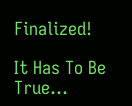Finalized!

It Has To Be True...